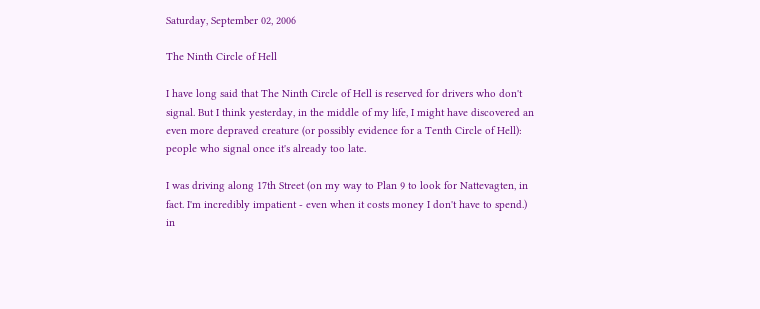Saturday, September 02, 2006

The Ninth Circle of Hell

I have long said that The Ninth Circle of Hell is reserved for drivers who don't signal. But I think yesterday, in the middle of my life, I might have discovered an even more depraved creature (or possibly evidence for a Tenth Circle of Hell): people who signal once it's already too late.

I was driving along 17th Street (on my way to Plan 9 to look for Nattevagten, in fact. I'm incredibly impatient - even when it costs money I don't have to spend.) in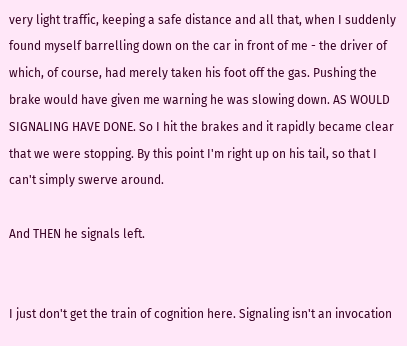very light traffic, keeping a safe distance and all that, when I suddenly found myself barrelling down on the car in front of me - the driver of which, of course, had merely taken his foot off the gas. Pushing the brake would have given me warning he was slowing down. AS WOULD SIGNALING HAVE DONE. So I hit the brakes and it rapidly became clear that we were stopping. By this point I'm right up on his tail, so that I can't simply swerve around.

And THEN he signals left.


I just don't get the train of cognition here. Signaling isn't an invocation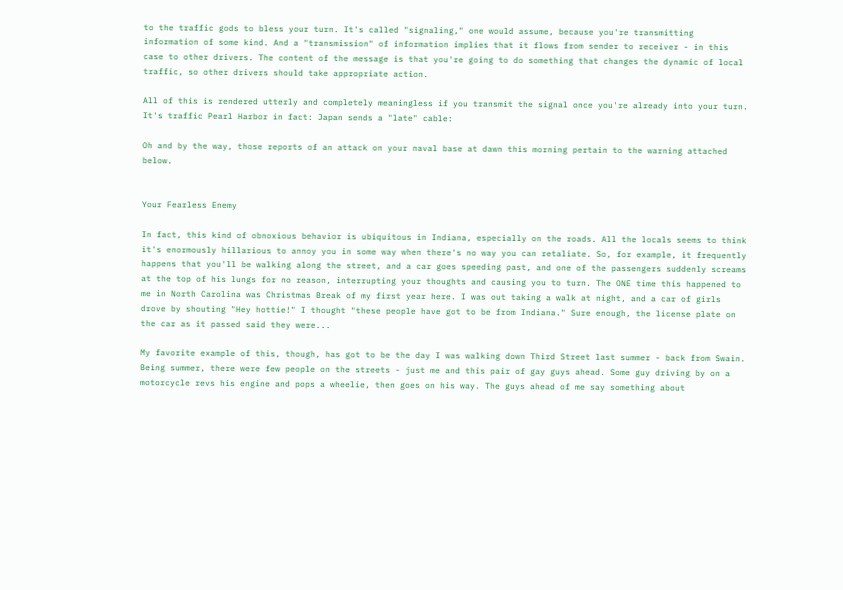to the traffic gods to bless your turn. It's called "signaling," one would assume, because you're transmitting information of some kind. And a "transmission" of information implies that it flows from sender to receiver - in this case to other drivers. The content of the message is that you're going to do something that changes the dynamic of local traffic, so other drivers should take appropriate action.

All of this is rendered utterly and completely meaningless if you transmit the signal once you're already into your turn. It's traffic Pearl Harbor in fact: Japan sends a "late" cable:

Oh and by the way, those reports of an attack on your naval base at dawn this morning pertain to the warning attached below.


Your Fearless Enemy

In fact, this kind of obnoxious behavior is ubiquitous in Indiana, especially on the roads. All the locals seems to think it's enormously hillarious to annoy you in some way when there's no way you can retaliate. So, for example, it frequently happens that you'll be walking along the street, and a car goes speeding past, and one of the passengers suddenly screams at the top of his lungs for no reason, interrupting your thoughts and causing you to turn. The ONE time this happened to me in North Carolina was Christmas Break of my first year here. I was out taking a walk at night, and a car of girls drove by shouting "Hey hottie!" I thought "these people have got to be from Indiana." Sure enough, the license plate on the car as it passed said they were...

My favorite example of this, though, has got to be the day I was walking down Third Street last summer - back from Swain. Being summer, there were few people on the streets - just me and this pair of gay guys ahead. Some guy driving by on a motorcycle revs his engine and pops a wheelie, then goes on his way. The guys ahead of me say something about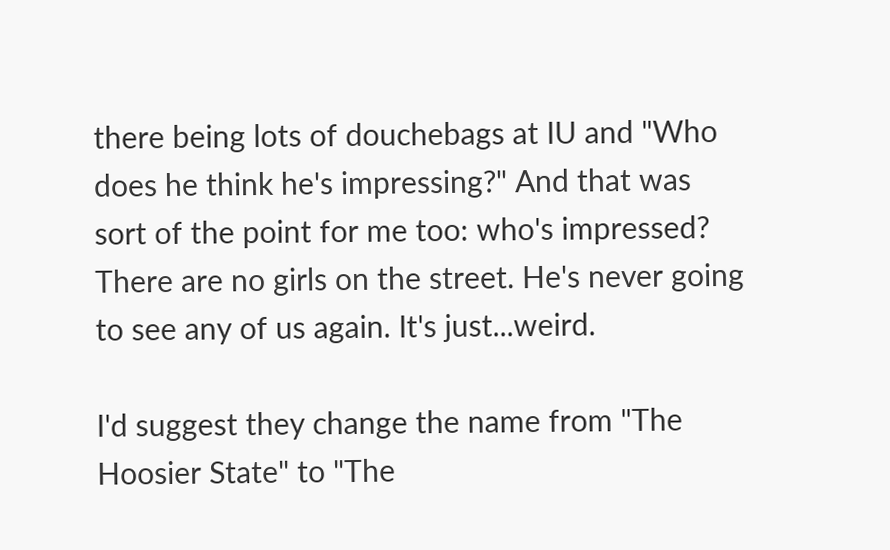there being lots of douchebags at IU and "Who does he think he's impressing?" And that was sort of the point for me too: who's impressed? There are no girls on the street. He's never going to see any of us again. It's just...weird.

I'd suggest they change the name from "The Hoosier State" to "The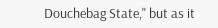Douchebag State," but as it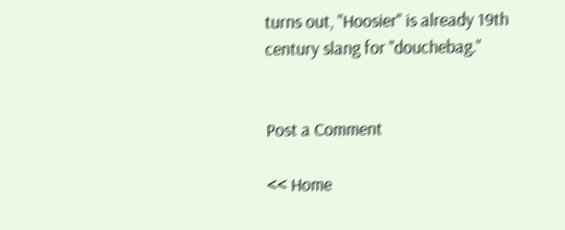turns out, "Hoosier" is already 19th century slang for "douchebag."


Post a Comment

<< Home